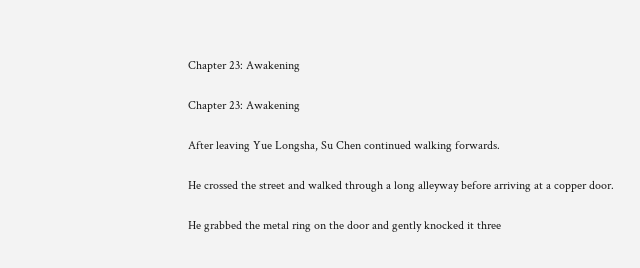Chapter 23: Awakening

Chapter 23: Awakening

After leaving Yue Longsha, Su Chen continued walking forwards.

He crossed the street and walked through a long alleyway before arriving at a copper door.

He grabbed the metal ring on the door and gently knocked it three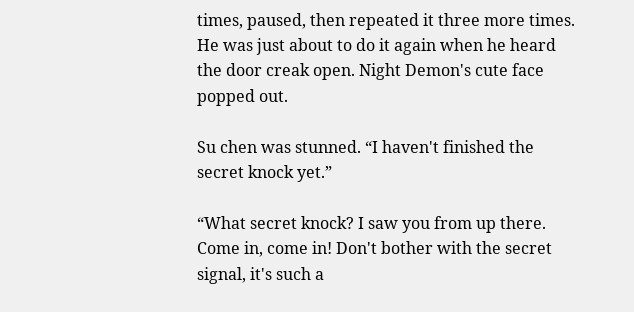times, paused, then repeated it three more times. He was just about to do it again when he heard the door creak open. Night Demon's cute face popped out.

Su chen was stunned. “I haven't finished the secret knock yet.”

“What secret knock? I saw you from up there. Come in, come in! Don't bother with the secret signal, it's such a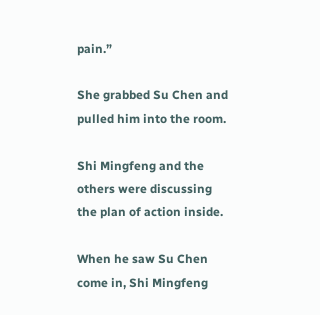pain.”

She grabbed Su Chen and pulled him into the room.

Shi Mingfeng and the others were discussing the plan of action inside.

When he saw Su Chen come in, Shi Mingfeng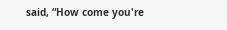said, “How come you're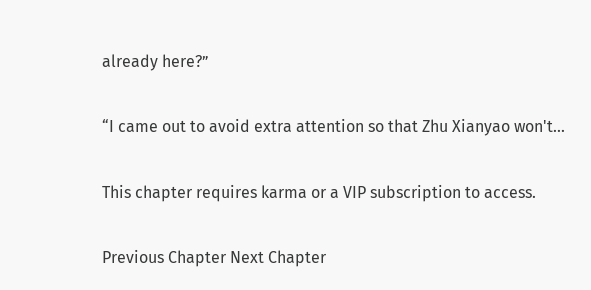already here?”

“I came out to avoid extra attention so that Zhu Xianyao won't...

This chapter requires karma or a VIP subscription to access.

Previous Chapter Next Chapter